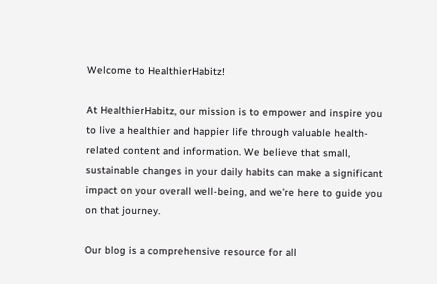Welcome to HealthierHabitz!

At HealthierHabitz, our mission is to empower and inspire you to live a healthier and happier life through valuable health-related content and information. We believe that small, sustainable changes in your daily habits can make a significant impact on your overall well-being, and we’re here to guide you on that journey.

Our blog is a comprehensive resource for all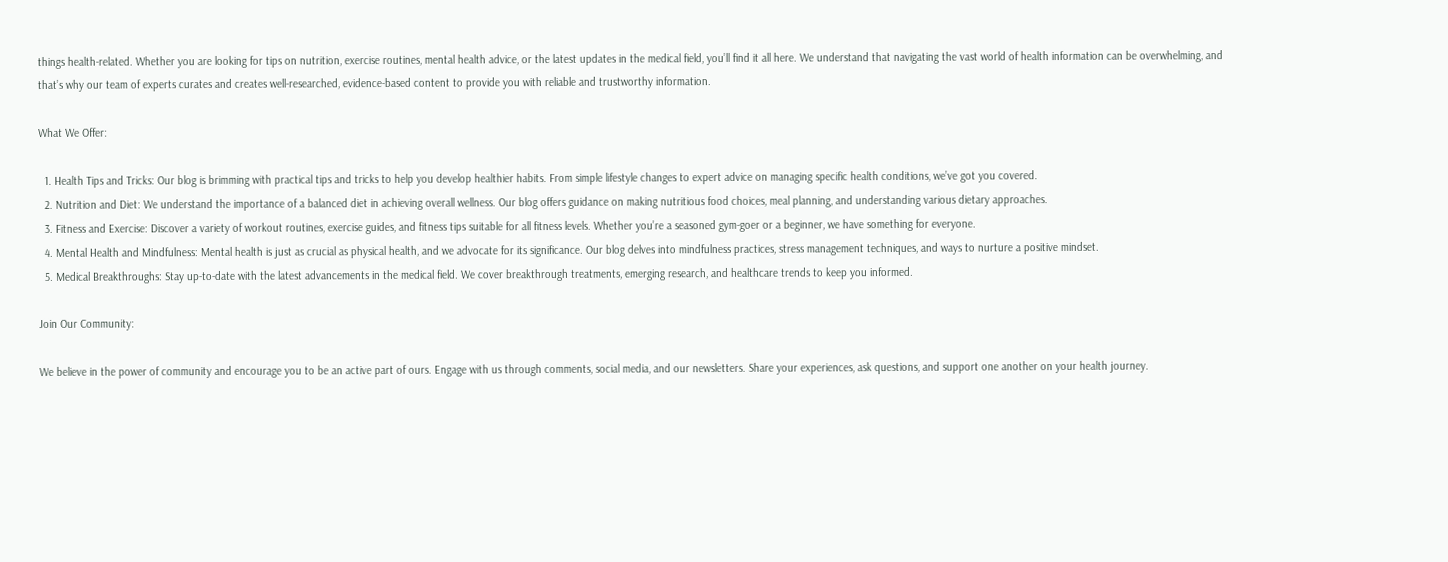things health-related. Whether you are looking for tips on nutrition, exercise routines, mental health advice, or the latest updates in the medical field, you’ll find it all here. We understand that navigating the vast world of health information can be overwhelming, and that’s why our team of experts curates and creates well-researched, evidence-based content to provide you with reliable and trustworthy information.

What We Offer:

  1. Health Tips and Tricks: Our blog is brimming with practical tips and tricks to help you develop healthier habits. From simple lifestyle changes to expert advice on managing specific health conditions, we’ve got you covered.
  2. Nutrition and Diet: We understand the importance of a balanced diet in achieving overall wellness. Our blog offers guidance on making nutritious food choices, meal planning, and understanding various dietary approaches.
  3. Fitness and Exercise: Discover a variety of workout routines, exercise guides, and fitness tips suitable for all fitness levels. Whether you’re a seasoned gym-goer or a beginner, we have something for everyone.
  4. Mental Health and Mindfulness: Mental health is just as crucial as physical health, and we advocate for its significance. Our blog delves into mindfulness practices, stress management techniques, and ways to nurture a positive mindset.
  5. Medical Breakthroughs: Stay up-to-date with the latest advancements in the medical field. We cover breakthrough treatments, emerging research, and healthcare trends to keep you informed.

Join Our Community:

We believe in the power of community and encourage you to be an active part of ours. Engage with us through comments, social media, and our newsletters. Share your experiences, ask questions, and support one another on your health journey.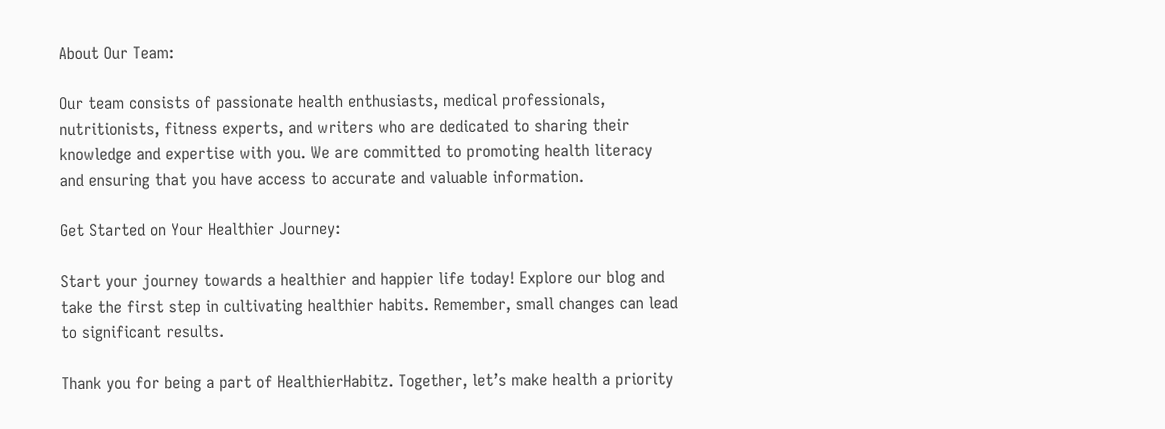About Our Team:

Our team consists of passionate health enthusiasts, medical professionals, nutritionists, fitness experts, and writers who are dedicated to sharing their knowledge and expertise with you. We are committed to promoting health literacy and ensuring that you have access to accurate and valuable information.

Get Started on Your Healthier Journey:

Start your journey towards a healthier and happier life today! Explore our blog and take the first step in cultivating healthier habits. Remember, small changes can lead to significant results.

Thank you for being a part of HealthierHabitz. Together, let’s make health a priority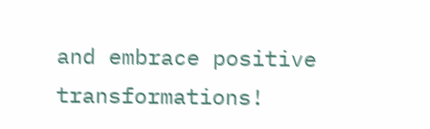and embrace positive transformations!